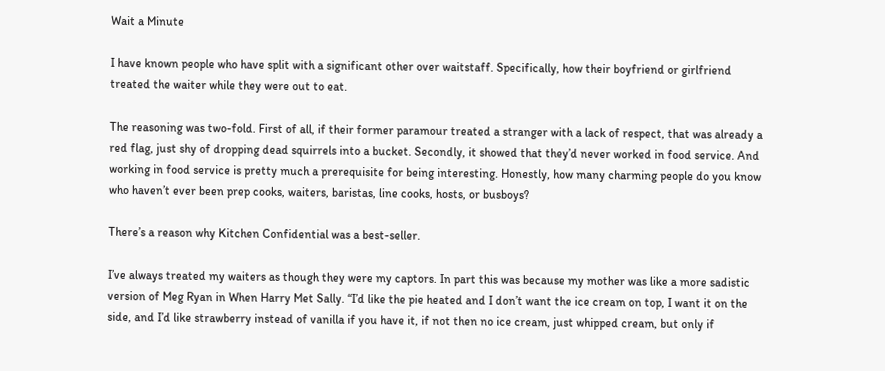Wait a Minute

I have known people who have split with a significant other over waitstaff. Specifically, how their boyfriend or girlfriend treated the waiter while they were out to eat.

The reasoning was two-fold. First of all, if their former paramour treated a stranger with a lack of respect, that was already a red flag, just shy of dropping dead squirrels into a bucket. Secondly, it showed that they’d never worked in food service. And working in food service is pretty much a prerequisite for being interesting. Honestly, how many charming people do you know who haven’t ever been prep cooks, waiters, baristas, line cooks, hosts, or busboys?

There’s a reason why Kitchen Confidential was a best-seller.

I’ve always treated my waiters as though they were my captors. In part this was because my mother was like a more sadistic version of Meg Ryan in When Harry Met Sally. “I’d like the pie heated and I don’t want the ice cream on top, I want it on the side, and I’d like strawberry instead of vanilla if you have it, if not then no ice cream, just whipped cream, but only if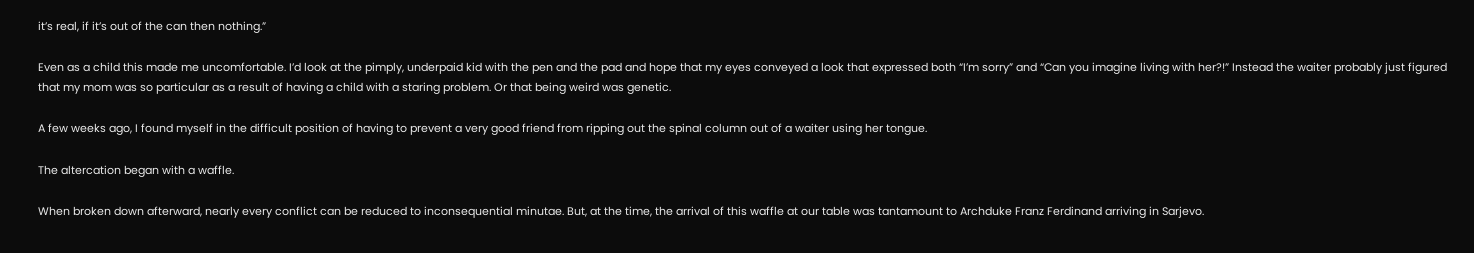it’s real, if it’s out of the can then nothing.”

Even as a child this made me uncomfortable. I’d look at the pimply, underpaid kid with the pen and the pad and hope that my eyes conveyed a look that expressed both “I’m sorry” and “Can you imagine living with her?!” Instead the waiter probably just figured that my mom was so particular as a result of having a child with a staring problem. Or that being weird was genetic.

A few weeks ago, I found myself in the difficult position of having to prevent a very good friend from ripping out the spinal column out of a waiter using her tongue.

The altercation began with a waffle.

When broken down afterward, nearly every conflict can be reduced to inconsequential minutae. But, at the time, the arrival of this waffle at our table was tantamount to Archduke Franz Ferdinand arriving in Sarjevo.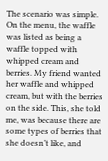The scenario was simple. On the menu, the waffle was listed as being a waffle topped with whipped cream and berries. My friend wanted her waffle and whipped cream, but with the berries on the side. This, she told me, was because there are some types of berries that she doesn’t like, and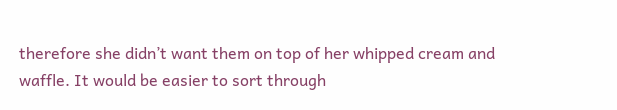therefore she didn’t want them on top of her whipped cream and waffle. It would be easier to sort through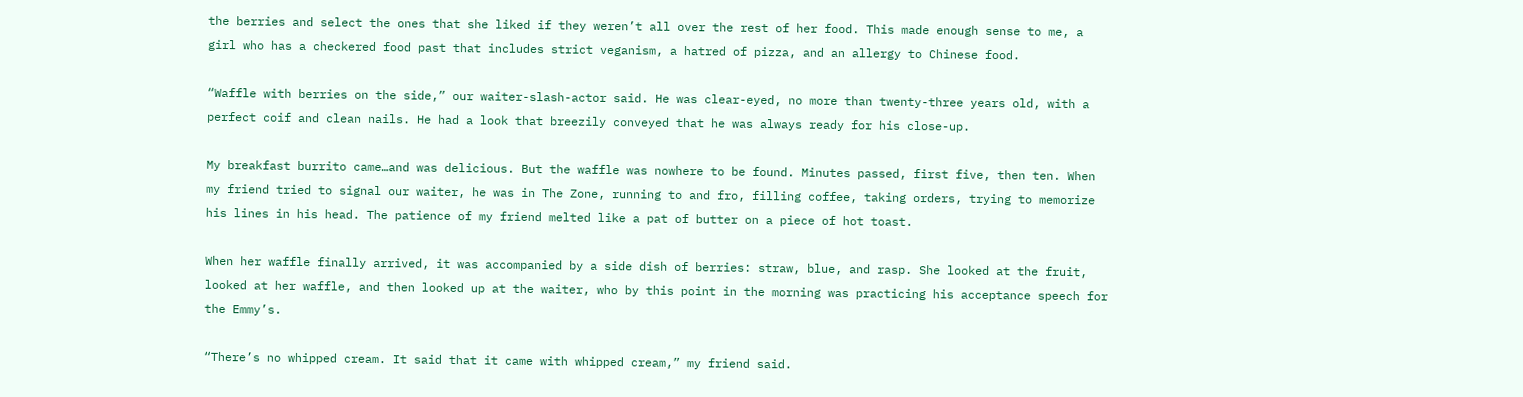the berries and select the ones that she liked if they weren’t all over the rest of her food. This made enough sense to me, a girl who has a checkered food past that includes strict veganism, a hatred of pizza, and an allergy to Chinese food.

“Waffle with berries on the side,” our waiter-slash-actor said. He was clear-eyed, no more than twenty-three years old, with a perfect coif and clean nails. He had a look that breezily conveyed that he was always ready for his close-up.

My breakfast burrito came…and was delicious. But the waffle was nowhere to be found. Minutes passed, first five, then ten. When my friend tried to signal our waiter, he was in The Zone, running to and fro, filling coffee, taking orders, trying to memorize his lines in his head. The patience of my friend melted like a pat of butter on a piece of hot toast.

When her waffle finally arrived, it was accompanied by a side dish of berries: straw, blue, and rasp. She looked at the fruit, looked at her waffle, and then looked up at the waiter, who by this point in the morning was practicing his acceptance speech for the Emmy’s.

“There’s no whipped cream. It said that it came with whipped cream,” my friend said.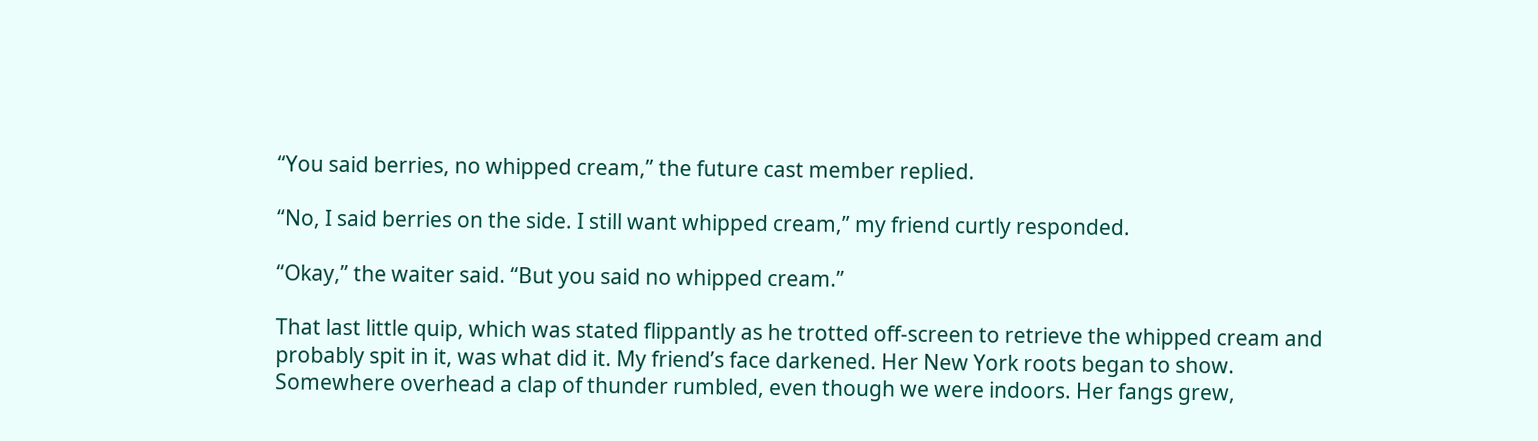“You said berries, no whipped cream,” the future cast member replied.

“No, I said berries on the side. I still want whipped cream,” my friend curtly responded.

“Okay,” the waiter said. “But you said no whipped cream.”

That last little quip, which was stated flippantly as he trotted off-screen to retrieve the whipped cream and probably spit in it, was what did it. My friend’s face darkened. Her New York roots began to show. Somewhere overhead a clap of thunder rumbled, even though we were indoors. Her fangs grew,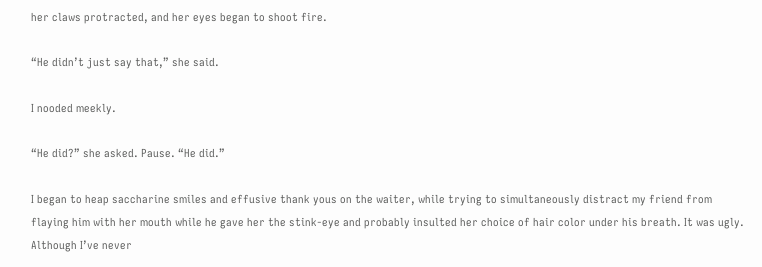her claws protracted, and her eyes began to shoot fire.

“He didn’t just say that,” she said.

I nooded meekly.

“He did?” she asked. Pause. “He did.”

I began to heap saccharine smiles and effusive thank yous on the waiter, while trying to simultaneously distract my friend from flaying him with her mouth while he gave her the stink-eye and probably insulted her choice of hair color under his breath. It was ugly. Although I’ve never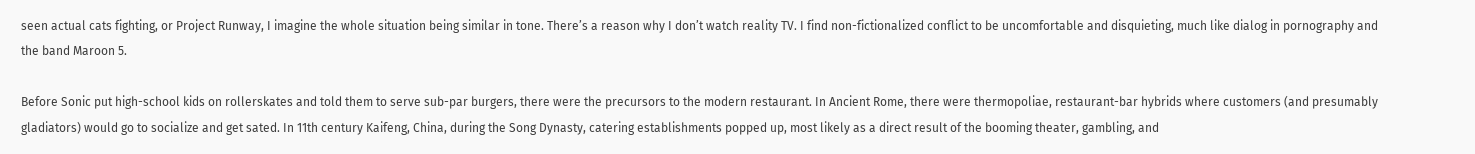seen actual cats fighting, or Project Runway, I imagine the whole situation being similar in tone. There’s a reason why I don’t watch reality TV. I find non-fictionalized conflict to be uncomfortable and disquieting, much like dialog in pornography and the band Maroon 5.

Before Sonic put high-school kids on rollerskates and told them to serve sub-par burgers, there were the precursors to the modern restaurant. In Ancient Rome, there were thermopoliae, restaurant-bar hybrids where customers (and presumably gladiators) would go to socialize and get sated. In 11th century Kaifeng, China, during the Song Dynasty, catering establishments popped up, most likely as a direct result of the booming theater, gambling, and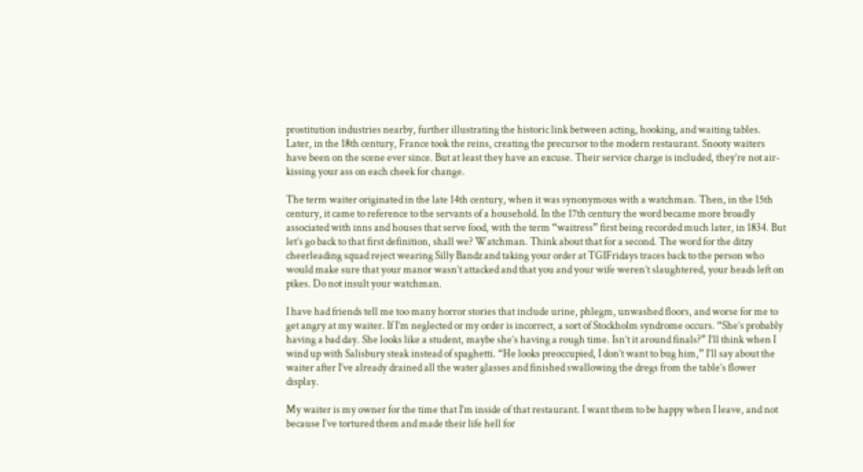prostitution industries nearby, further illustrating the historic link between acting, hooking, and waiting tables. Later, in the 18th century, France took the reins, creating the precursor to the modern restaurant. Snooty waiters have been on the scene ever since. But at least they have an excuse. Their service charge is included, they’re not air-kissing your ass on each cheek for change.

The term waiter originated in the late 14th century, when it was synonymous with a watchman. Then, in the 15th century, it came to reference to the servants of a household. In the 17th century the word became more broadly associated with inns and houses that serve food, with the term “waitress” first being recorded much later, in 1834. But let’s go back to that first definition, shall we? Watchman. Think about that for a second. The word for the ditzy cheerleading squad reject wearing Silly Bandz and taking your order at TGIFridays traces back to the person who would make sure that your manor wasn’t attacked and that you and your wife weren’t slaughtered, your heads left on pikes. Do not insult your watchman.

I have had friends tell me too many horror stories that include urine, phlegm, unwashed floors, and worse for me to get angry at my waiter. If I’m neglected or my order is incorrect, a sort of Stockholm syndrome occurs. “She’s probably having a bad day. She looks like a student, maybe she’s having a rough time. Isn’t it around finals?” I’ll think when I wind up with Salisbury steak instead of spaghetti. “He looks preoccupied, I don’t want to bug him,” I’ll say about the waiter after I’ve already drained all the water glasses and finished swallowing the dregs from the table’s flower display.

My waiter is my owner for the time that I’m inside of that restaurant. I want them to be happy when I leave, and not because I’ve tortured them and made their life hell for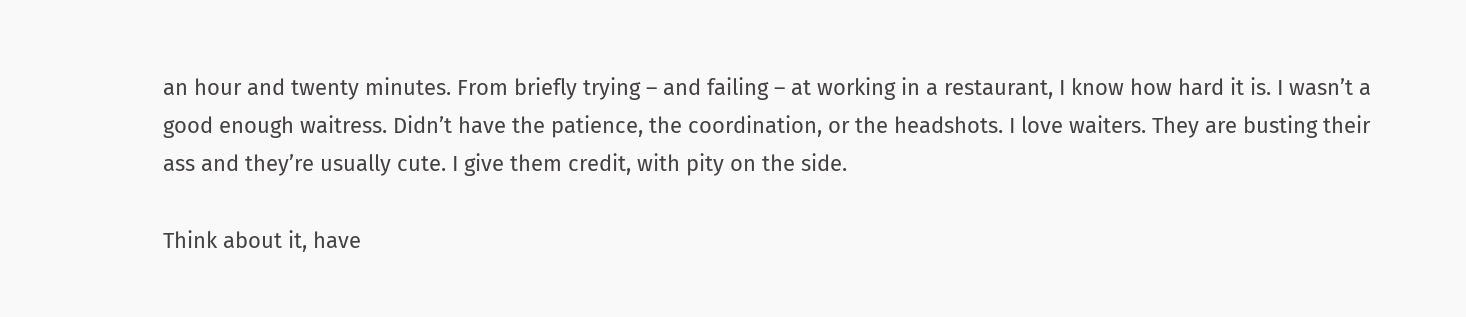an hour and twenty minutes. From briefly trying – and failing – at working in a restaurant, I know how hard it is. I wasn’t a good enough waitress. Didn’t have the patience, the coordination, or the headshots. I love waiters. They are busting their ass and they’re usually cute. I give them credit, with pity on the side.

Think about it, have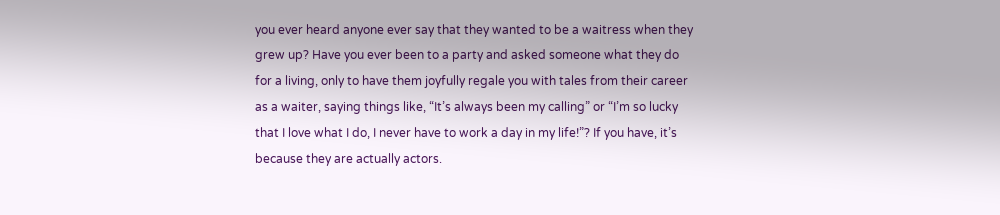you ever heard anyone ever say that they wanted to be a waitress when they grew up? Have you ever been to a party and asked someone what they do for a living, only to have them joyfully regale you with tales from their career as a waiter, saying things like, “It’s always been my calling” or “I’m so lucky that I love what I do, I never have to work a day in my life!”? If you have, it’s because they are actually actors.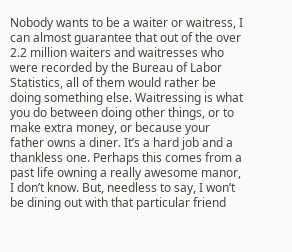Nobody wants to be a waiter or waitress, I can almost guarantee that out of the over 2.2 million waiters and waitresses who were recorded by the Bureau of Labor Statistics, all of them would rather be doing something else. Waitressing is what you do between doing other things, or to make extra money, or because your father owns a diner. It’s a hard job and a thankless one. Perhaps this comes from a past life owning a really awesome manor, I don’t know. But, needless to say, I won’t be dining out with that particular friend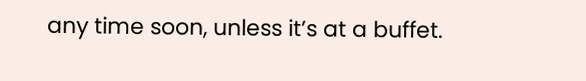any time soon, unless it’s at a buffet.